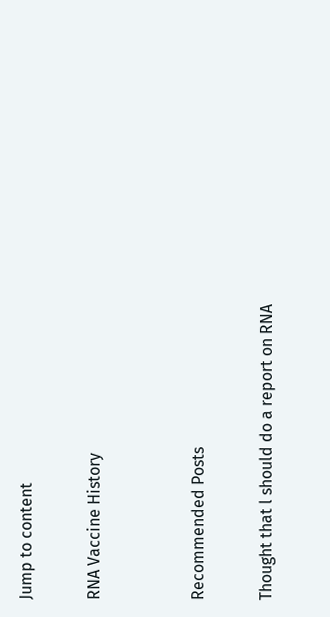Jump to content

RNA Vaccine History


Recommended Posts

Thought that l should do a report on RNA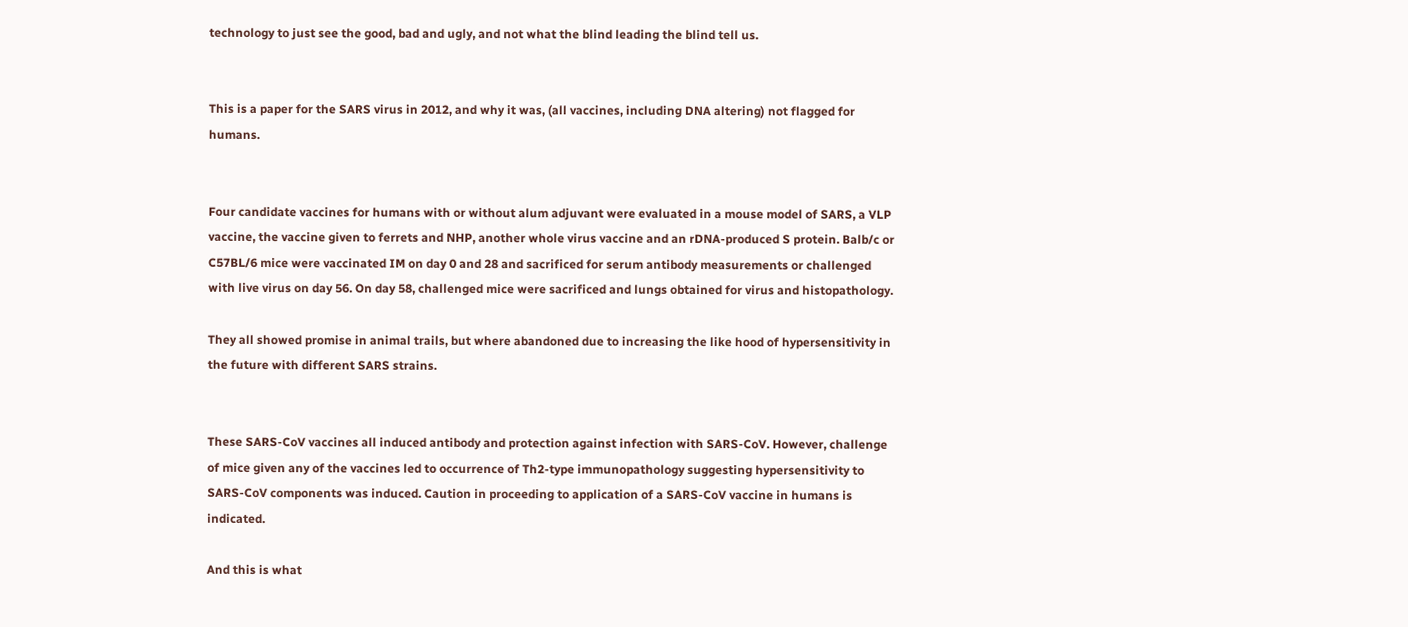technology to just see the good, bad and ugly, and not what the blind leading the blind tell us.


This is a paper for the SARS virus in 2012, and why it was, (all vaccines, including DNA altering) not flagged for humans.


Four candidate vaccines for humans with or without alum adjuvant were evaluated in a mouse model of SARS, a VLP vaccine, the vaccine given to ferrets and NHP, another whole virus vaccine and an rDNA-produced S protein. Balb/c or C57BL/6 mice were vaccinated IM on day 0 and 28 and sacrificed for serum antibody measurements or challenged with live virus on day 56. On day 58, challenged mice were sacrificed and lungs obtained for virus and histopathology.

They all showed promise in animal trails, but where abandoned due to increasing the like hood of hypersensitivity in the future with different SARS strains.


These SARS-CoV vaccines all induced antibody and protection against infection with SARS-CoV. However, challenge of mice given any of the vaccines led to occurrence of Th2-type immunopathology suggesting hypersensitivity to SARS-CoV components was induced. Caution in proceeding to application of a SARS-CoV vaccine in humans is indicated.

And this is what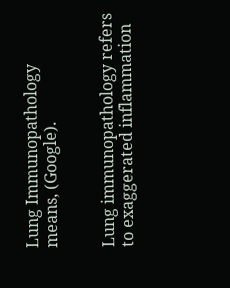Lung Immunopathology means, (Google).


Lung immunopathology refers to exaggerated inflammation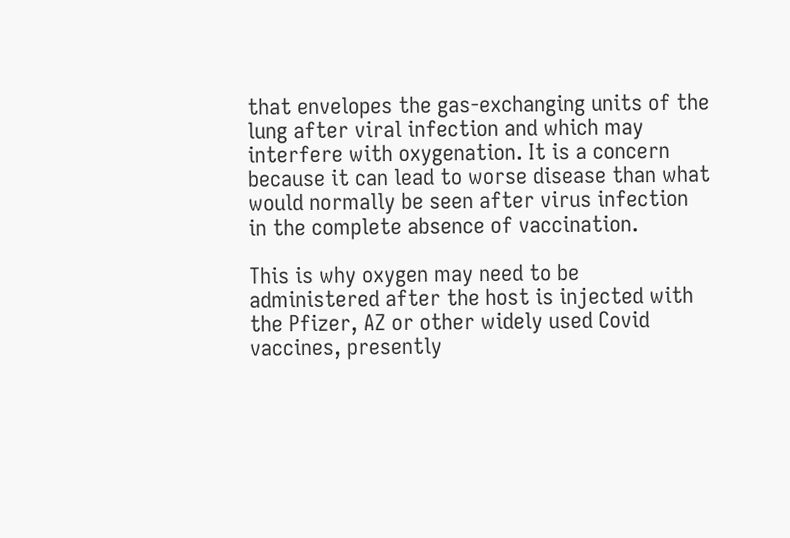that envelopes the gas-exchanging units of the lung after viral infection and which may interfere with oxygenation. It is a concern because it can lead to worse disease than what would normally be seen after virus infection in the complete absence of vaccination.

This is why oxygen may need to be administered after the host is injected with the Pfizer, AZ or other widely used Covid vaccines, presently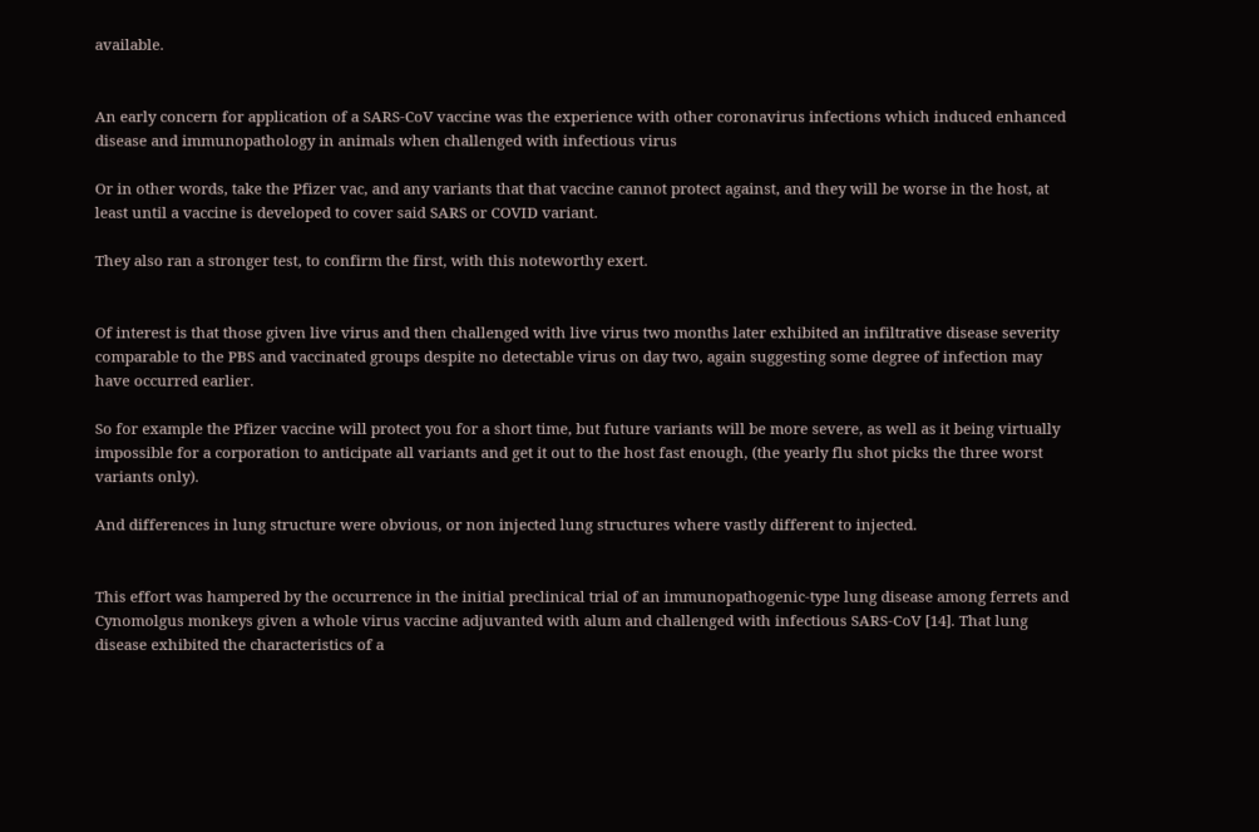available.


An early concern for application of a SARS-CoV vaccine was the experience with other coronavirus infections which induced enhanced disease and immunopathology in animals when challenged with infectious virus

Or in other words, take the Pfizer vac, and any variants that that vaccine cannot protect against, and they will be worse in the host, at least until a vaccine is developed to cover said SARS or COVID variant.

They also ran a stronger test, to confirm the first, with this noteworthy exert.


Of interest is that those given live virus and then challenged with live virus two months later exhibited an infiltrative disease severity comparable to the PBS and vaccinated groups despite no detectable virus on day two, again suggesting some degree of infection may have occurred earlier.

So for example the Pfizer vaccine will protect you for a short time, but future variants will be more severe, as well as it being virtually impossible for a corporation to anticipate all variants and get it out to the host fast enough, (the yearly flu shot picks the three worst variants only).

And differences in lung structure were obvious, or non injected lung structures where vastly different to injected.


This effort was hampered by the occurrence in the initial preclinical trial of an immunopathogenic-type lung disease among ferrets and Cynomolgus monkeys given a whole virus vaccine adjuvanted with alum and challenged with infectious SARS-CoV [14]. That lung disease exhibited the characteristics of a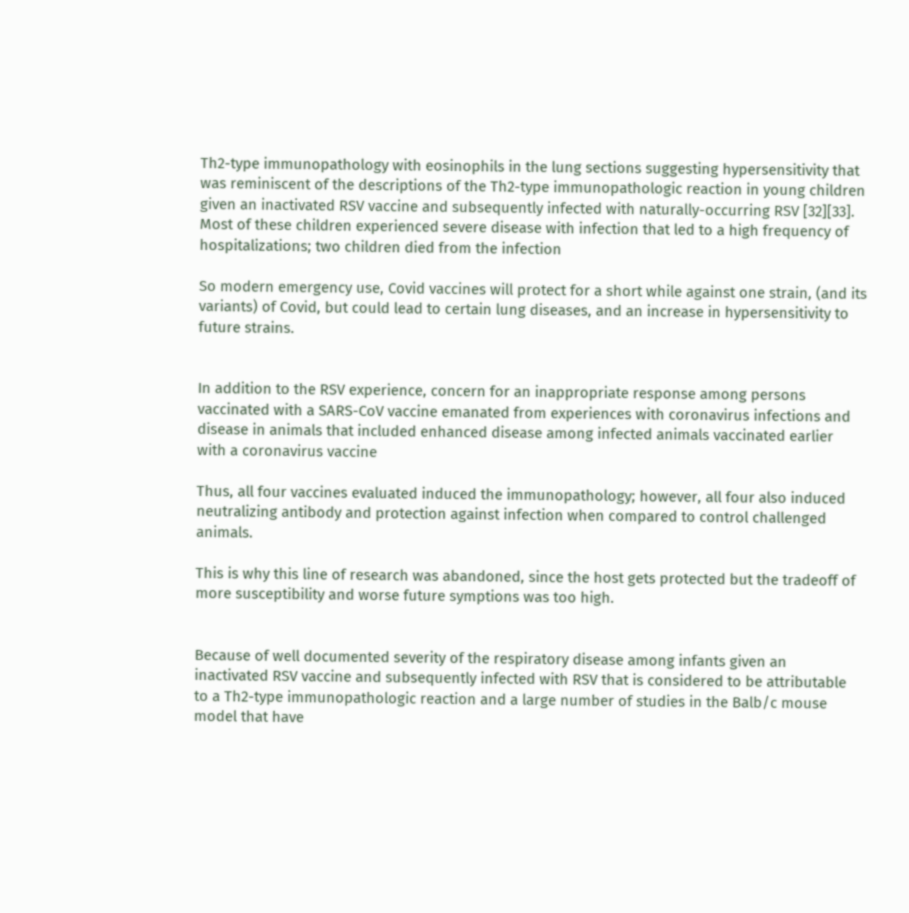Th2-type immunopathology with eosinophils in the lung sections suggesting hypersensitivity that was reminiscent of the descriptions of the Th2-type immunopathologic reaction in young children given an inactivated RSV vaccine and subsequently infected with naturally-occurring RSV [32][33]. Most of these children experienced severe disease with infection that led to a high frequency of hospitalizations; two children died from the infection

So modern emergency use, Covid vaccines will protect for a short while against one strain, (and its variants) of Covid, but could lead to certain lung diseases, and an increase in hypersensitivity to future strains.


In addition to the RSV experience, concern for an inappropriate response among persons vaccinated with a SARS-CoV vaccine emanated from experiences with coronavirus infections and disease in animals that included enhanced disease among infected animals vaccinated earlier with a coronavirus vaccine

Thus, all four vaccines evaluated induced the immunopathology; however, all four also induced neutralizing antibody and protection against infection when compared to control challenged animals.

This is why this line of research was abandoned, since the host gets protected but the tradeoff of more susceptibility and worse future symptions was too high.


Because of well documented severity of the respiratory disease among infants given an inactivated RSV vaccine and subsequently infected with RSV that is considered to be attributable to a Th2-type immunopathologic reaction and a large number of studies in the Balb/c mouse model that have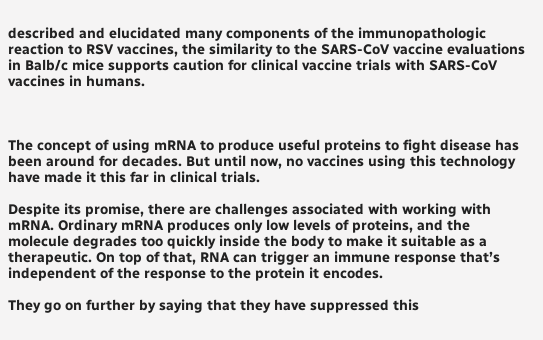described and elucidated many components of the immunopathologic reaction to RSV vaccines, the similarity to the SARS-CoV vaccine evaluations in Balb/c mice supports caution for clinical vaccine trials with SARS-CoV vaccines in humans.



The concept of using mRNA to produce useful proteins to fight disease has been around for decades. But until now, no vaccines using this technology have made it this far in clinical trials.

Despite its promise, there are challenges associated with working with mRNA. Ordinary mRNA produces only low levels of proteins, and the molecule degrades too quickly inside the body to make it suitable as a therapeutic. On top of that, RNA can trigger an immune response that’s independent of the response to the protein it encodes.

They go on further by saying that they have suppressed this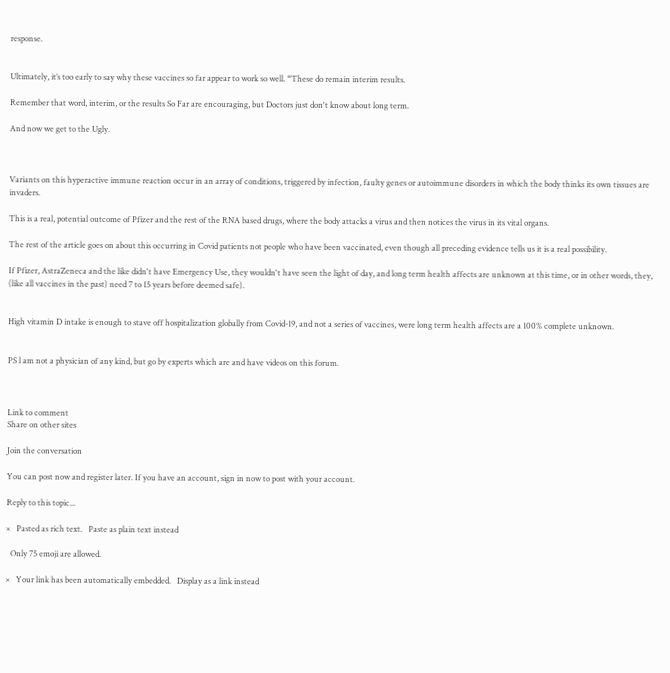response.


Ultimately, it’s too early to say why these vaccines so far appear to work so well. “These do remain interim results.

Remember that word, interim, or the results So Far are encouraging, but Doctors just don't know about long term.

And now we get to the Ugly.



Variants on this hyperactive immune reaction occur in an array of conditions, triggered by infection, faulty genes or autoimmune disorders in which the body thinks its own tissues are invaders.

This is a real, potential outcome of Pfizer and the rest of the RNA based drugs, where the body attacks a virus and then notices the virus in its vital organs.

The rest of the article goes on about this occurring in Covid patients not people who have been vaccinated, even though all preceding evidence tells us it is a real possibility.

If Pfizer, AstraZeneca and the like didn't have Emergency Use, they wouldn't have seen the light of day, and long term health affects are unknown at this time, or in other words, they, (like all vaccines in the past) need 7 to 15 years before deemed safe).


High vitamin D intake is enough to stave off hospitalization globally from Covid-19, and not a series of vaccines, were long term health affects are a 100% complete unknown.


PS l am not a physician of any kind, but go by experts which are and have videos on this forum.



Link to comment
Share on other sites

Join the conversation

You can post now and register later. If you have an account, sign in now to post with your account.

Reply to this topic...

×   Pasted as rich text.   Paste as plain text instead

  Only 75 emoji are allowed.

×   Your link has been automatically embedded.   Display as a link instead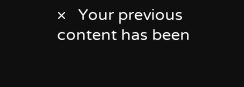×   Your previous content has been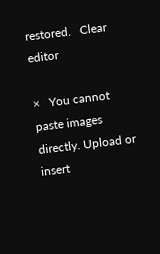restored.   Clear editor

×   You cannot paste images directly. Upload or insert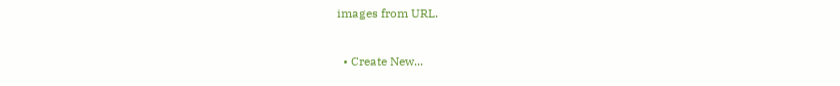images from URL.

  • Create New...